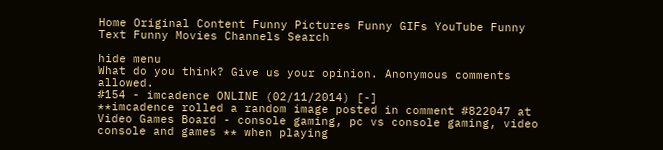Home Original Content Funny Pictures Funny GIFs YouTube Funny Text Funny Movies Channels Search

hide menu
What do you think? Give us your opinion. Anonymous comments allowed.
#154 - imcadence ONLINE (02/11/2014) [-]
**imcadence rolled a random image posted in comment #822047 at Video Games Board - console gaming, pc vs console gaming, video console and games ** when playing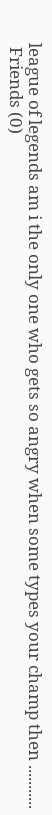league of legends am i the only one who gets so angry when some types your champ then ...........
 Friends (0)